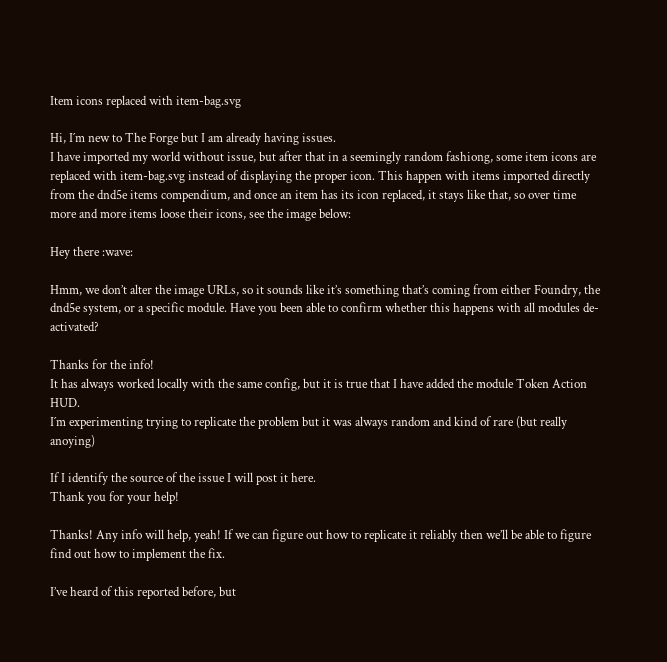Item icons replaced with item-bag.svg

Hi, I´m new to The Forge but I am already having issues.
I have imported my world without issue, but after that in a seemingly random fashiong, some item icons are replaced with item-bag.svg instead of displaying the proper icon. This happen with items imported directly from the dnd5e items compendium, and once an item has its icon replaced, it stays like that, so over time more and more items loose their icons, see the image below:

Hey there :wave:

Hmm, we don’t alter the image URLs, so it sounds like it’s something that’s coming from either Foundry, the dnd5e system, or a specific module. Have you been able to confirm whether this happens with all modules de-activated?

Thanks for the info!
It has always worked locally with the same config, but it is true that I have added the module Token Action HUD.
I´m experimenting trying to replicate the problem but it was always random and kind of rare (but really anoying)

If I identify the source of the issue I will post it here.
Thank you for your help!

Thanks! Any info will help, yeah! If we can figure out how to replicate it reliably then we’ll be able to figure find out how to implement the fix.

I’ve heard of this reported before, but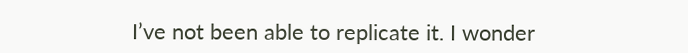I’ve not been able to replicate it. I wonder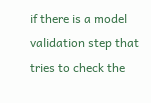if there is a model validation step that tries to check the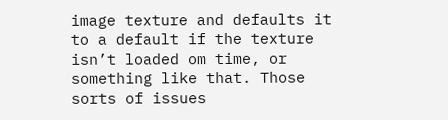image texture and defaults it to a default if the texture isn’t loaded om time, or something like that. Those sorts of issues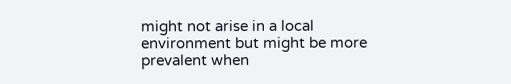might not arise in a local environment but might be more prevalent when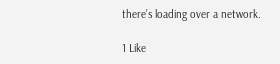there’s loading over a network.

1 Like